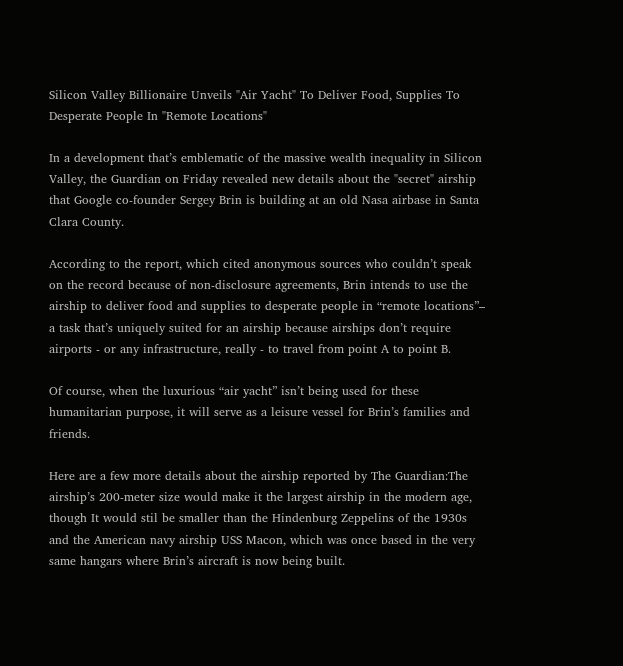Silicon Valley Billionaire Unveils "Air Yacht" To Deliver Food, Supplies To Desperate People In "Remote Locations"

In a development that’s emblematic of the massive wealth inequality in Silicon Valley, the Guardian on Friday revealed new details about the "secret" airship that Google co-founder Sergey Brin is building at an old Nasa airbase in Santa Clara County.

According to the report, which cited anonymous sources who couldn’t speak on the record because of non-disclosure agreements, Brin intends to use the airship to deliver food and supplies to desperate people in “remote locations”– a task that’s uniquely suited for an airship because airships don’t require airports - or any infrastructure, really - to travel from point A to point B.

Of course, when the luxurious “air yacht” isn’t being used for these humanitarian purpose, it will serve as a leisure vessel for Brin’s families and friends.

Here are a few more details about the airship reported by The Guardian:The airship’s 200-meter size would make it the largest airship in the modern age, though It would stil be smaller than the Hindenburg Zeppelins of the 1930s and the American navy airship USS Macon, which was once based in the very same hangars where Brin’s aircraft is now being built.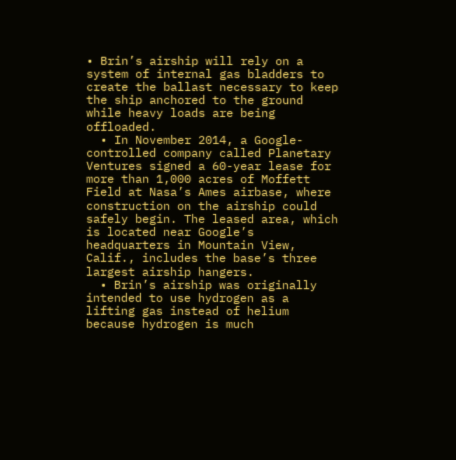• Brin’s airship will rely on a system of internal gas bladders to create the ballast necessary to keep the ship anchored to the ground while heavy loads are being offloaded.
  • In November 2014, a Google-controlled company called Planetary Ventures signed a 60-year lease for more than 1,000 acres of Moffett Field at Nasa’s Ames airbase, where construction on the airship could safely begin. The leased area, which is located near Google’s headquarters in Mountain View, Calif., includes the base’s three largest airship hangers.
  • Brin’s airship was originally intended to use hydrogen as a lifting gas instead of helium because hydrogen is much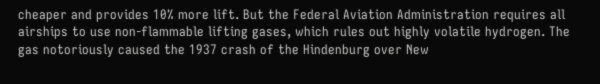cheaper and provides 10% more lift. But the Federal Aviation Administration requires all airships to use non-flammable lifting gases, which rules out highly volatile hydrogen. The gas notoriously caused the 1937 crash of the Hindenburg over New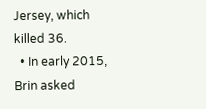Jersey, which killed 36.
  • In early 2015, Brin asked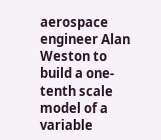aerospace engineer Alan Weston to build a one-tenth scale model of a variable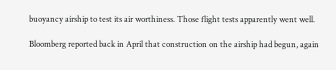buoyancy airship to test its air worthiness. Those flight tests apparently went well.

Bloomberg reported back in April that construction on the airship had begun, again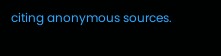citing anonymous sources.